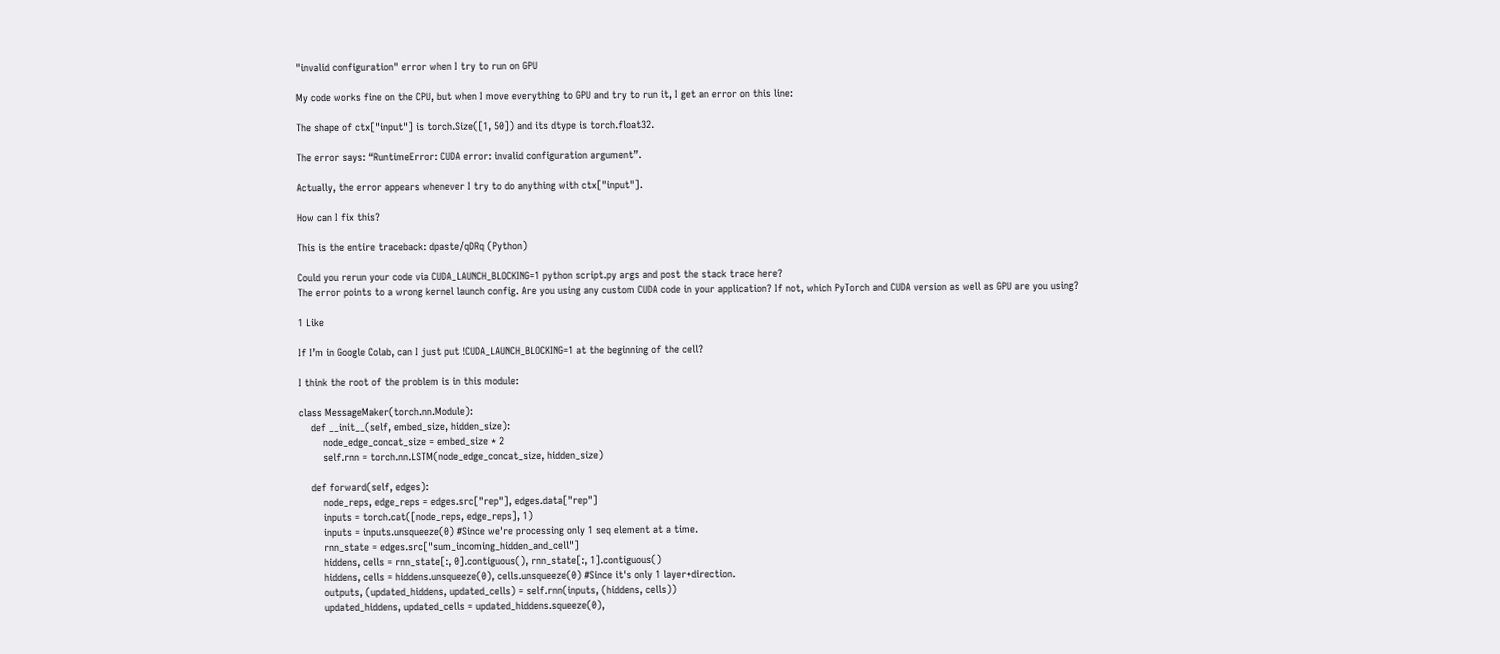"invalid configuration" error when I try to run on GPU

My code works fine on the CPU, but when I move everything to GPU and try to run it, I get an error on this line:

The shape of ctx["input"] is torch.Size([1, 50]) and its dtype is torch.float32.

The error says: “RuntimeError: CUDA error: invalid configuration argument”.

Actually, the error appears whenever I try to do anything with ctx["input"].

How can I fix this?

This is the entire traceback: dpaste/qDRq (Python)

Could you rerun your code via CUDA_LAUNCH_BLOCKING=1 python script.py args and post the stack trace here?
The error points to a wrong kernel launch config. Are you using any custom CUDA code in your application? If not, which PyTorch and CUDA version as well as GPU are you using?

1 Like

If I’m in Google Colab, can I just put !CUDA_LAUNCH_BLOCKING=1 at the beginning of the cell?

I think the root of the problem is in this module:

class MessageMaker(torch.nn.Module):
    def __init__(self, embed_size, hidden_size):
        node_edge_concat_size = embed_size * 2
        self.rnn = torch.nn.LSTM(node_edge_concat_size, hidden_size)

    def forward(self, edges):
        node_reps, edge_reps = edges.src["rep"], edges.data["rep"]
        inputs = torch.cat([node_reps, edge_reps], 1)
        inputs = inputs.unsqueeze(0) #Since we're processing only 1 seq element at a time.
        rnn_state = edges.src["sum_incoming_hidden_and_cell"]
        hiddens, cells = rnn_state[:, 0].contiguous(), rnn_state[:, 1].contiguous()
        hiddens, cells = hiddens.unsqueeze(0), cells.unsqueeze(0) #Since it's only 1 layer+direction.
        outputs, (updated_hiddens, updated_cells) = self.rnn(inputs, (hiddens, cells))
        updated_hiddens, updated_cells = updated_hiddens.squeeze(0),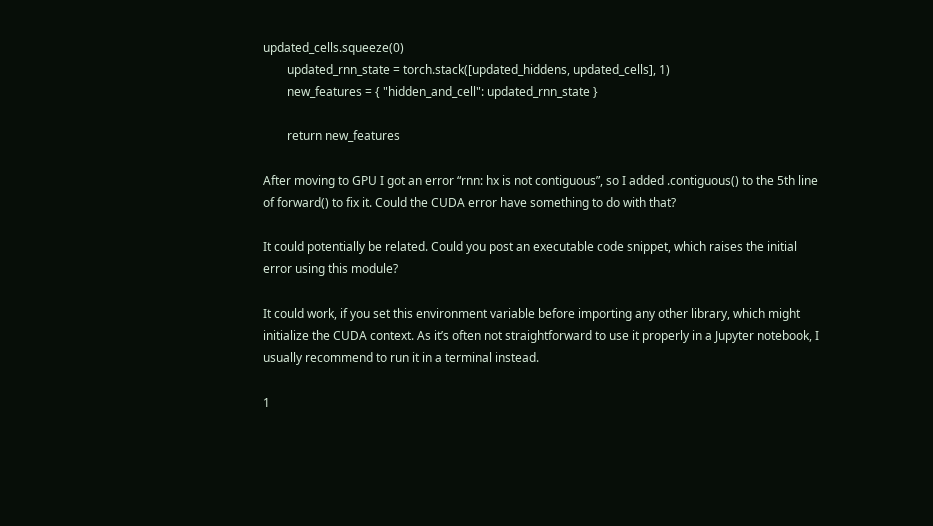updated_cells.squeeze(0)
        updated_rnn_state = torch.stack([updated_hiddens, updated_cells], 1)
        new_features = { "hidden_and_cell": updated_rnn_state }

        return new_features

After moving to GPU I got an error “rnn: hx is not contiguous”, so I added .contiguous() to the 5th line of forward() to fix it. Could the CUDA error have something to do with that?

It could potentially be related. Could you post an executable code snippet, which raises the initial error using this module?

It could work, if you set this environment variable before importing any other library, which might initialize the CUDA context. As it’s often not straightforward to use it properly in a Jupyter notebook, I usually recommend to run it in a terminal instead.

1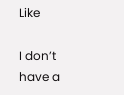Like

I don’t have a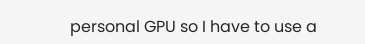personal GPU so I have to use a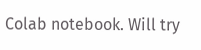Colab notebook. Will try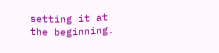setting it at the beginning.